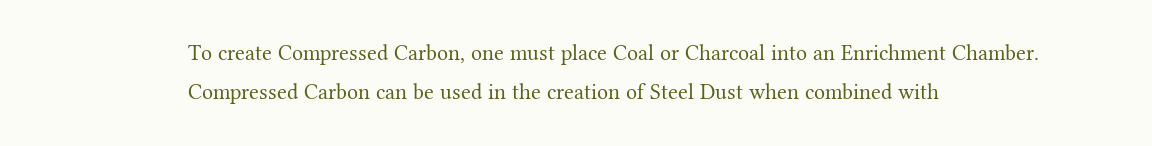To create Compressed Carbon, one must place Coal or Charcoal into an Enrichment Chamber. Compressed Carbon can be used in the creation of Steel Dust when combined with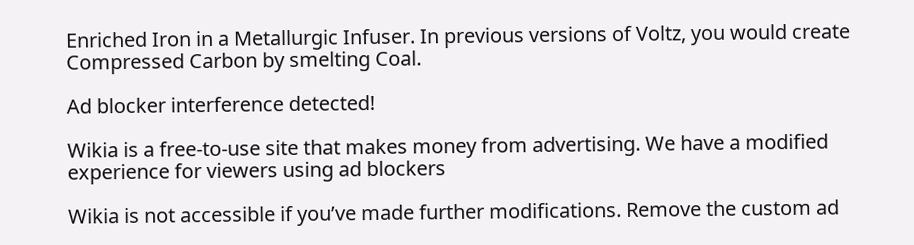Enriched Iron in a Metallurgic Infuser. In previous versions of Voltz, you would create Compressed Carbon by smelting Coal.

Ad blocker interference detected!

Wikia is a free-to-use site that makes money from advertising. We have a modified experience for viewers using ad blockers

Wikia is not accessible if you’ve made further modifications. Remove the custom ad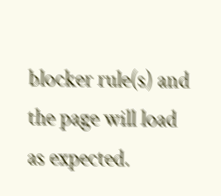blocker rule(s) and the page will load as expected.